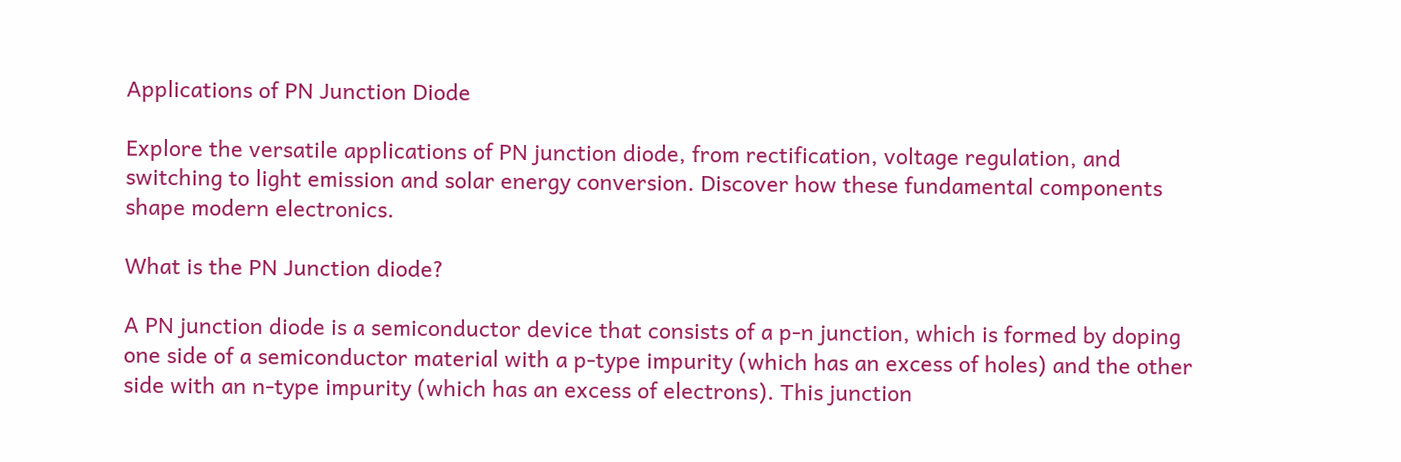Applications of PN Junction Diode

Explore the versatile applications of PN junction diode, from rectification, voltage regulation, and switching to light emission and solar energy conversion. Discover how these fundamental components shape modern electronics.

What is the PN Junction diode?

A PN junction diode is a semiconductor device that consists of a p-n junction, which is formed by doping one side of a semiconductor material with a p-type impurity (which has an excess of holes) and the other side with an n-type impurity (which has an excess of electrons). This junction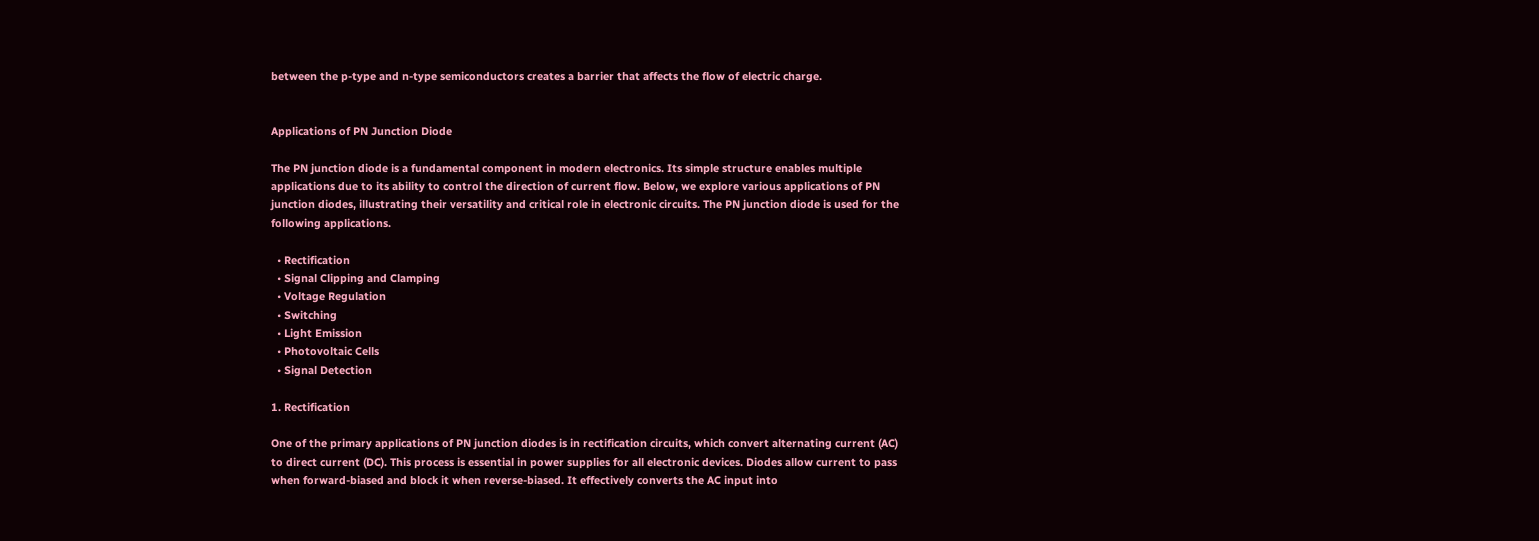between the p-type and n-type semiconductors creates a barrier that affects the flow of electric charge.


Applications of PN Junction Diode

The PN junction diode is a fundamental component in modern electronics. Its simple structure enables multiple applications due to its ability to control the direction of current flow. Below, we explore various applications of PN junction diodes, illustrating their versatility and critical role in electronic circuits. The PN junction diode is used for the following applications.

  • Rectification
  • Signal Clipping and Clamping
  • Voltage Regulation
  • Switching
  • Light Emission
  • Photovoltaic Cells
  • Signal Detection

1. Rectification

One of the primary applications of PN junction diodes is in rectification circuits, which convert alternating current (AC) to direct current (DC). This process is essential in power supplies for all electronic devices. Diodes allow current to pass when forward-biased and block it when reverse-biased. It effectively converts the AC input into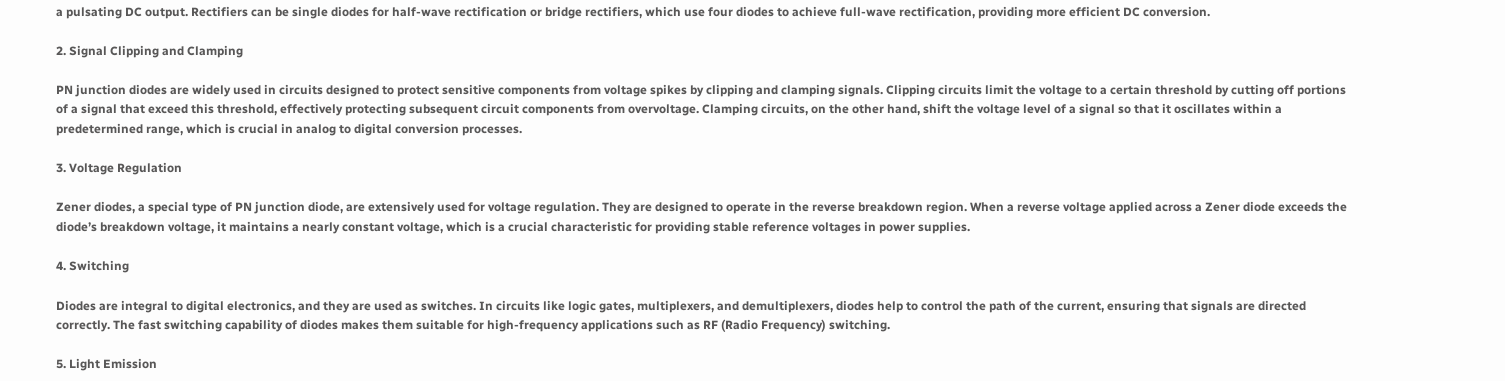a pulsating DC output. Rectifiers can be single diodes for half-wave rectification or bridge rectifiers, which use four diodes to achieve full-wave rectification, providing more efficient DC conversion.

2. Signal Clipping and Clamping

PN junction diodes are widely used in circuits designed to protect sensitive components from voltage spikes by clipping and clamping signals. Clipping circuits limit the voltage to a certain threshold by cutting off portions of a signal that exceed this threshold, effectively protecting subsequent circuit components from overvoltage. Clamping circuits, on the other hand, shift the voltage level of a signal so that it oscillates within a predetermined range, which is crucial in analog to digital conversion processes.

3. Voltage Regulation

Zener diodes, a special type of PN junction diode, are extensively used for voltage regulation. They are designed to operate in the reverse breakdown region. When a reverse voltage applied across a Zener diode exceeds the diode’s breakdown voltage, it maintains a nearly constant voltage, which is a crucial characteristic for providing stable reference voltages in power supplies.

4. Switching

Diodes are integral to digital electronics, and they are used as switches. In circuits like logic gates, multiplexers, and demultiplexers, diodes help to control the path of the current, ensuring that signals are directed correctly. The fast switching capability of diodes makes them suitable for high-frequency applications such as RF (Radio Frequency) switching.

5. Light Emission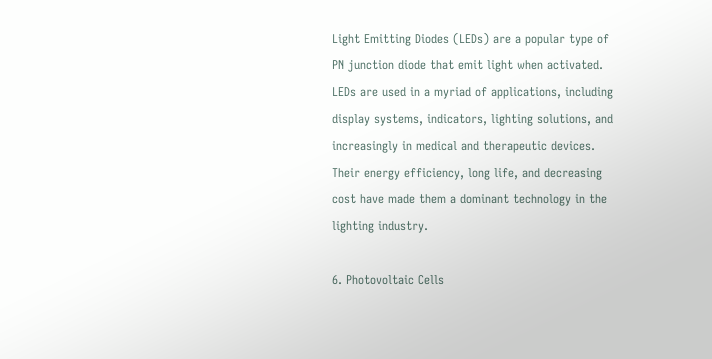Light Emitting Diodes (LEDs) are a popular type of PN junction diode that emit light when activated. LEDs are used in a myriad of applications, including display systems, indicators, lighting solutions, and increasingly in medical and therapeutic devices. Their energy efficiency, long life, and decreasing cost have made them a dominant technology in the lighting industry.

6. Photovoltaic Cells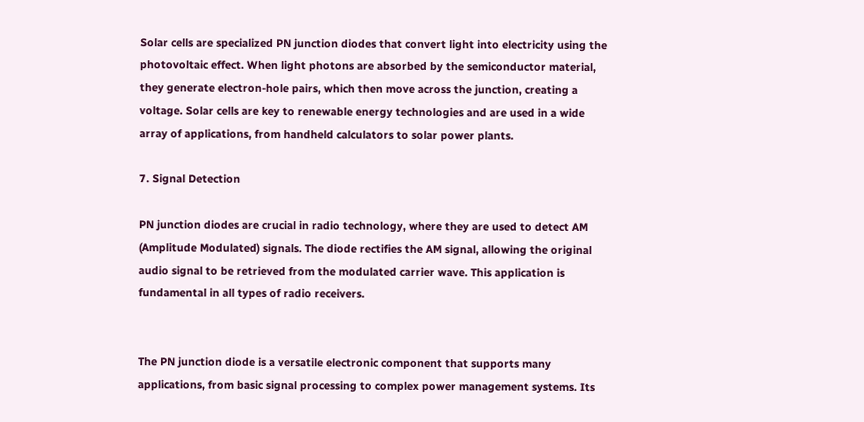Solar cells are specialized PN junction diodes that convert light into electricity using the photovoltaic effect. When light photons are absorbed by the semiconductor material, they generate electron-hole pairs, which then move across the junction, creating a voltage. Solar cells are key to renewable energy technologies and are used in a wide array of applications, from handheld calculators to solar power plants.

7. Signal Detection

PN junction diodes are crucial in radio technology, where they are used to detect AM (Amplitude Modulated) signals. The diode rectifies the AM signal, allowing the original audio signal to be retrieved from the modulated carrier wave. This application is fundamental in all types of radio receivers.


The PN junction diode is a versatile electronic component that supports many applications, from basic signal processing to complex power management systems. Its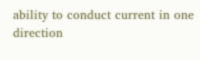ability to conduct current in one direction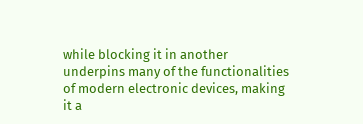while blocking it in another underpins many of the functionalities of modern electronic devices, making it a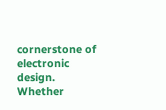cornerstone of electronic design. Whether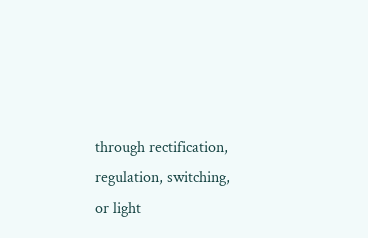through rectification, regulation, switching, or light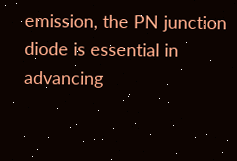emission, the PN junction diode is essential in advancing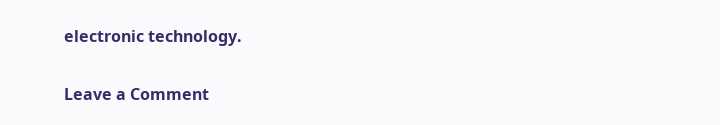electronic technology.

Leave a Comment